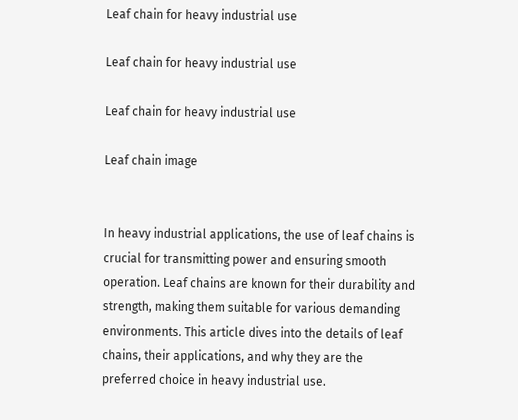Leaf chain for heavy industrial use

Leaf chain for heavy industrial use

Leaf chain for heavy industrial use

Leaf chain image


In heavy industrial applications, the use of leaf chains is crucial for transmitting power and ensuring smooth
operation. Leaf chains are known for their durability and strength, making them suitable for various demanding
environments. This article dives into the details of leaf chains, their applications, and why they are the
preferred choice in heavy industrial use.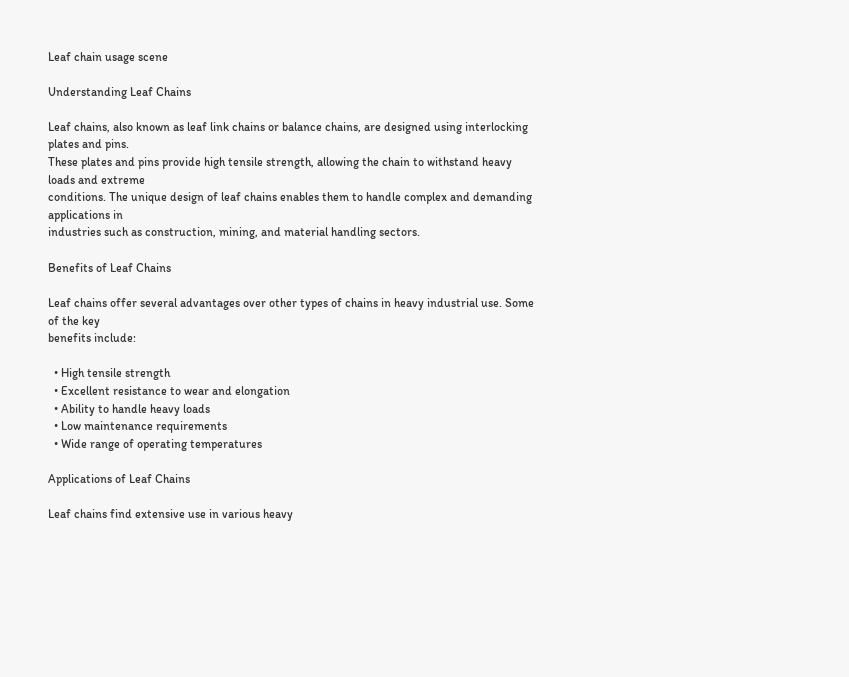Leaf chain usage scene

Understanding Leaf Chains

Leaf chains, also known as leaf link chains or balance chains, are designed using interlocking plates and pins.
These plates and pins provide high tensile strength, allowing the chain to withstand heavy loads and extreme
conditions. The unique design of leaf chains enables them to handle complex and demanding applications in
industries such as construction, mining, and material handling sectors.

Benefits of Leaf Chains

Leaf chains offer several advantages over other types of chains in heavy industrial use. Some of the key
benefits include:

  • High tensile strength
  • Excellent resistance to wear and elongation
  • Ability to handle heavy loads
  • Low maintenance requirements
  • Wide range of operating temperatures

Applications of Leaf Chains

Leaf chains find extensive use in various heavy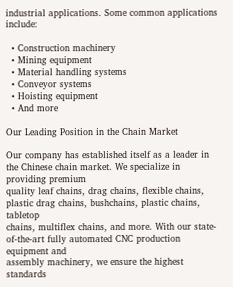industrial applications. Some common applications include:

  • Construction machinery
  • Mining equipment
  • Material handling systems
  • Conveyor systems
  • Hoisting equipment
  • And more

Our Leading Position in the Chain Market

Our company has established itself as a leader in the Chinese chain market. We specialize in providing premium
quality leaf chains, drag chains, flexible chains, plastic drag chains, bushchains, plastic chains, tabletop
chains, multiflex chains, and more. With our state-of-the-art fully automated CNC production equipment and
assembly machinery, we ensure the highest standards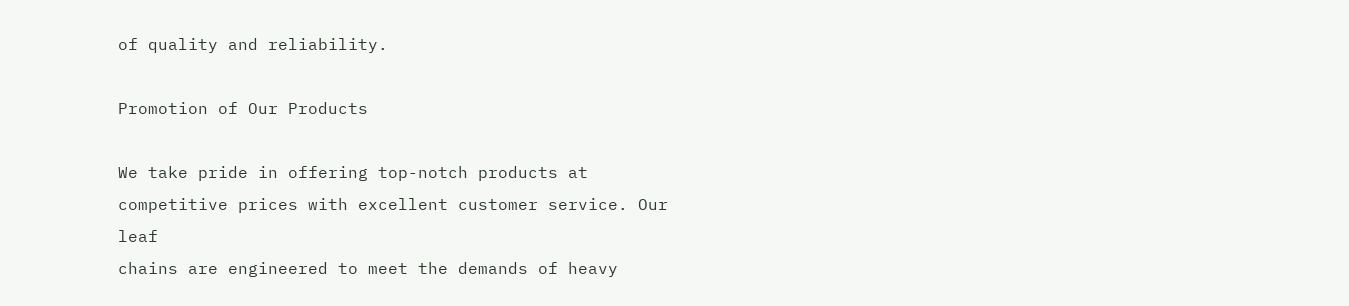of quality and reliability.

Promotion of Our Products

We take pride in offering top-notch products at competitive prices with excellent customer service. Our leaf
chains are engineered to meet the demands of heavy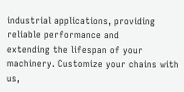industrial applications, providing reliable performance and
extending the lifespan of your machinery. Customize your chains with us,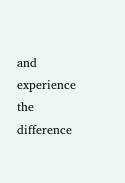and experience the difference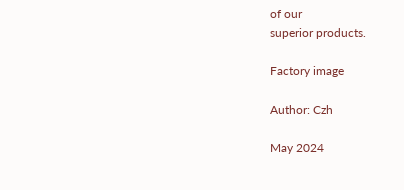of our
superior products.

Factory image

Author: Czh

May 2024